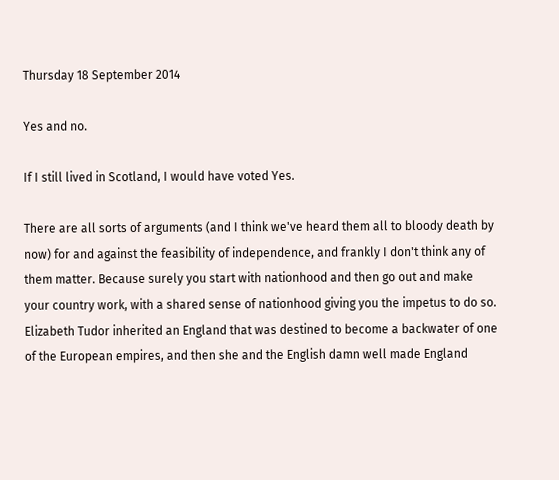Thursday 18 September 2014

Yes and no.

If I still lived in Scotland, I would have voted Yes.

There are all sorts of arguments (and I think we've heard them all to bloody death by now) for and against the feasibility of independence, and frankly I don't think any of them matter. Because surely you start with nationhood and then go out and make your country work, with a shared sense of nationhood giving you the impetus to do so. Elizabeth Tudor inherited an England that was destined to become a backwater of one of the European empires, and then she and the English damn well made England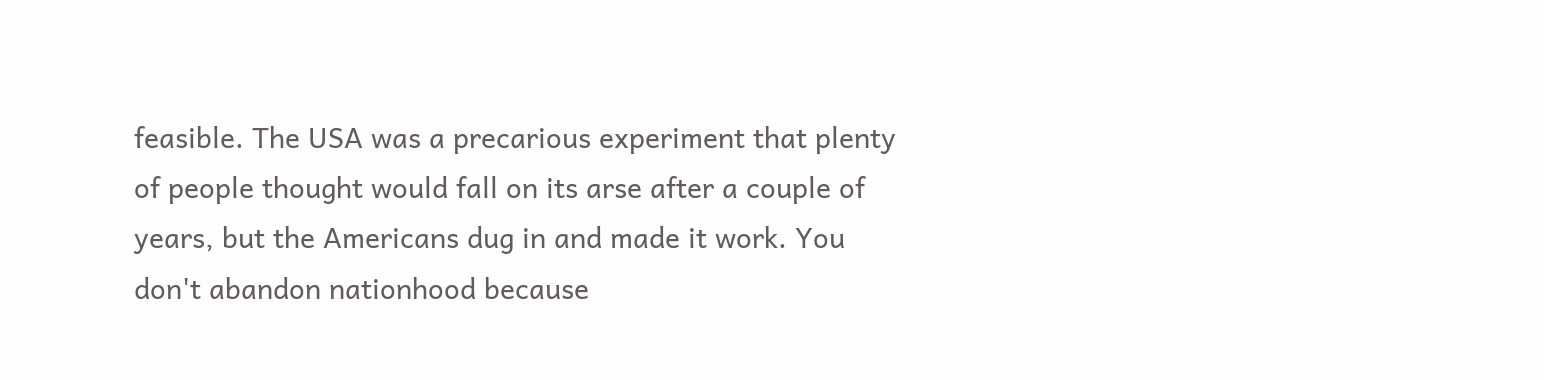feasible. The USA was a precarious experiment that plenty of people thought would fall on its arse after a couple of years, but the Americans dug in and made it work. You don't abandon nationhood because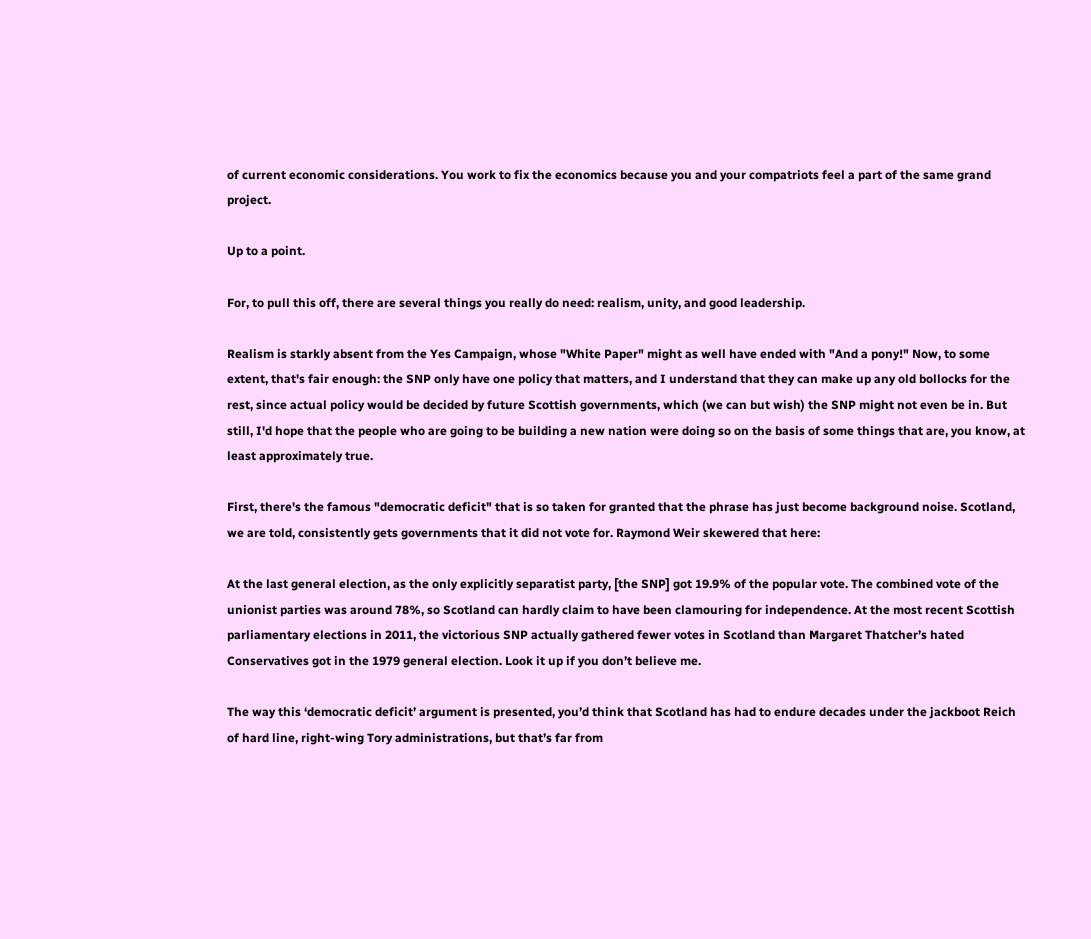of current economic considerations. You work to fix the economics because you and your compatriots feel a part of the same grand project.

Up to a point.

For, to pull this off, there are several things you really do need: realism, unity, and good leadership.

Realism is starkly absent from the Yes Campaign, whose "White Paper" might as well have ended with "And a pony!" Now, to some extent, that's fair enough: the SNP only have one policy that matters, and I understand that they can make up any old bollocks for the rest, since actual policy would be decided by future Scottish governments, which (we can but wish) the SNP might not even be in. But still, I'd hope that the people who are going to be building a new nation were doing so on the basis of some things that are, you know, at least approximately true.

First, there's the famous "democratic deficit" that is so taken for granted that the phrase has just become background noise. Scotland, we are told, consistently gets governments that it did not vote for. Raymond Weir skewered that here:

At the last general election, as the only explicitly separatist party, [the SNP] got 19.9% of the popular vote. The combined vote of the unionist parties was around 78%, so Scotland can hardly claim to have been clamouring for independence. At the most recent Scottish parliamentary elections in 2011, the victorious SNP actually gathered fewer votes in Scotland than Margaret Thatcher’s hated Conservatives got in the 1979 general election. Look it up if you don’t believe me.

The way this ‘democratic deficit’ argument is presented, you’d think that Scotland has had to endure decades under the jackboot Reich of hard line, right-wing Tory administrations, but that’s far from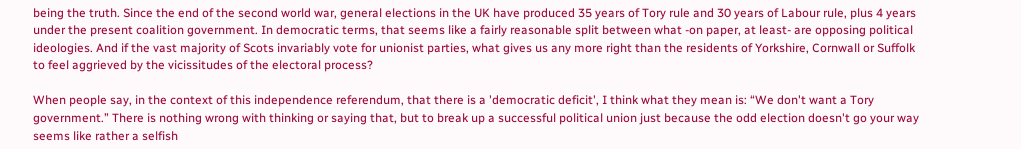being the truth. Since the end of the second world war, general elections in the UK have produced 35 years of Tory rule and 30 years of Labour rule, plus 4 years under the present coalition government. In democratic terms, that seems like a fairly reasonable split between what -on paper, at least- are opposing political ideologies. And if the vast majority of Scots invariably vote for unionist parties, what gives us any more right than the residents of Yorkshire, Cornwall or Suffolk to feel aggrieved by the vicissitudes of the electoral process?

When people say, in the context of this independence referendum, that there is a 'democratic deficit', I think what they mean is: “We don't want a Tory government.” There is nothing wrong with thinking or saying that, but to break up a successful political union just because the odd election doesn't go your way seems like rather a selfish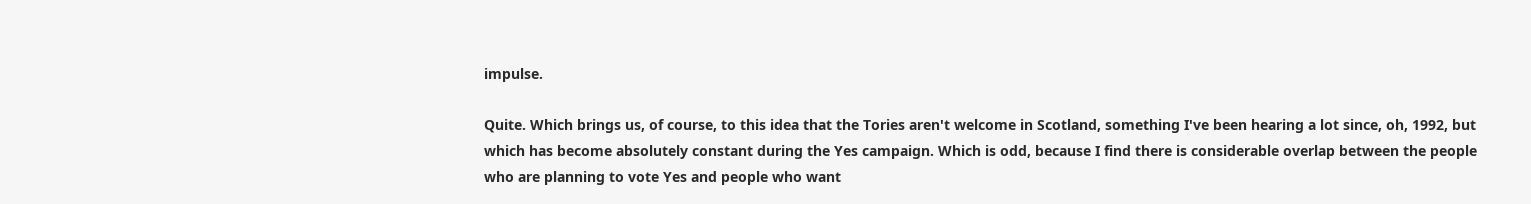impulse.

Quite. Which brings us, of course, to this idea that the Tories aren't welcome in Scotland, something I've been hearing a lot since, oh, 1992, but which has become absolutely constant during the Yes campaign. Which is odd, because I find there is considerable overlap between the people who are planning to vote Yes and people who want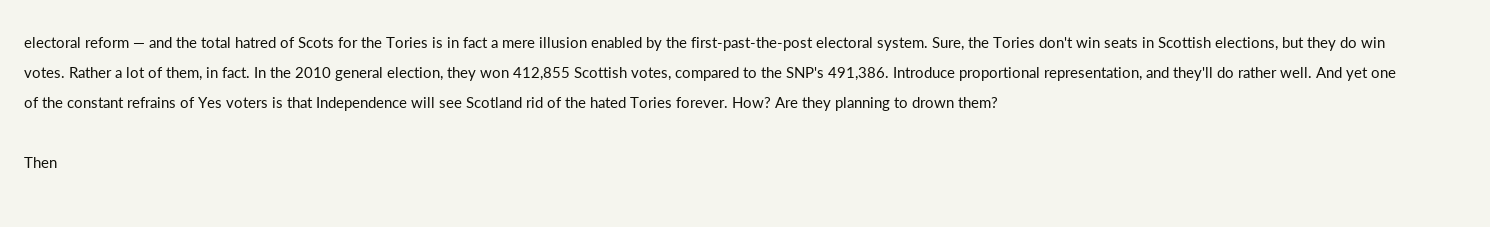electoral reform — and the total hatred of Scots for the Tories is in fact a mere illusion enabled by the first-past-the-post electoral system. Sure, the Tories don't win seats in Scottish elections, but they do win votes. Rather a lot of them, in fact. In the 2010 general election, they won 412,855 Scottish votes, compared to the SNP's 491,386. Introduce proportional representation, and they'll do rather well. And yet one of the constant refrains of Yes voters is that Independence will see Scotland rid of the hated Tories forever. How? Are they planning to drown them?

Then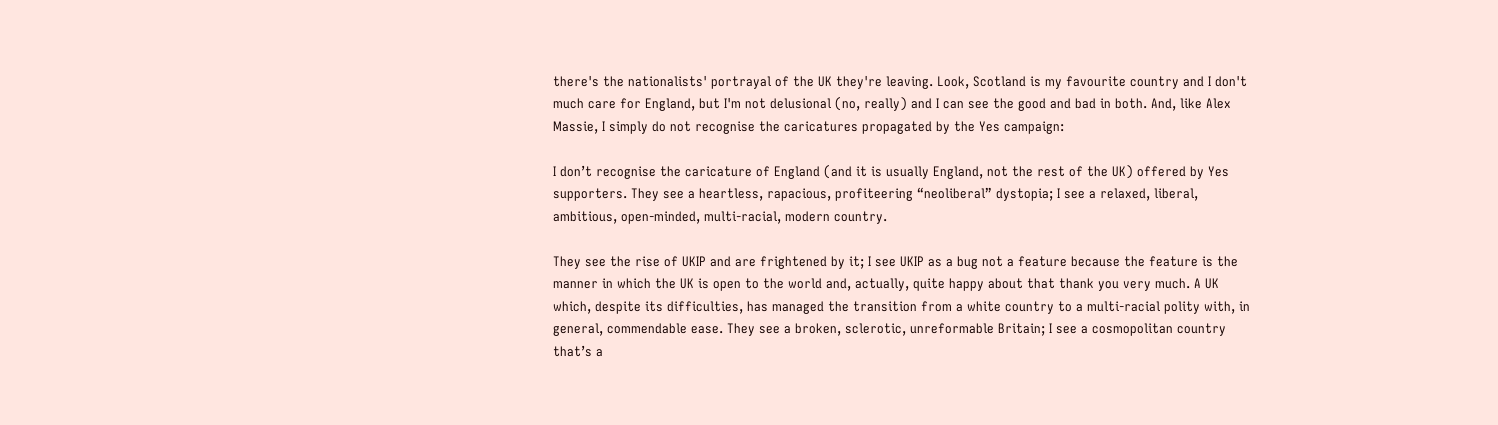there's the nationalists' portrayal of the UK they're leaving. Look, Scotland is my favourite country and I don't much care for England, but I'm not delusional (no, really) and I can see the good and bad in both. And, like Alex Massie, I simply do not recognise the caricatures propagated by the Yes campaign:

I don’t recognise the caricature of England (and it is usually England, not the rest of the UK) offered by Yes supporters. They see a heartless, rapacious, profiteering “neoliberal” dystopia; I see a relaxed, liberal, ambitious, open-minded, multi-racial, modern country.

They see the rise of UKIP and are frightened by it; I see UKIP as a bug not a feature because the feature is the manner in which the UK is open to the world and, actually, quite happy about that thank you very much. A UK which, despite its difficulties, has managed the transition from a white country to a multi-racial polity with, in general, commendable ease. They see a broken, sclerotic, unreformable Britain; I see a cosmopolitan country that’s a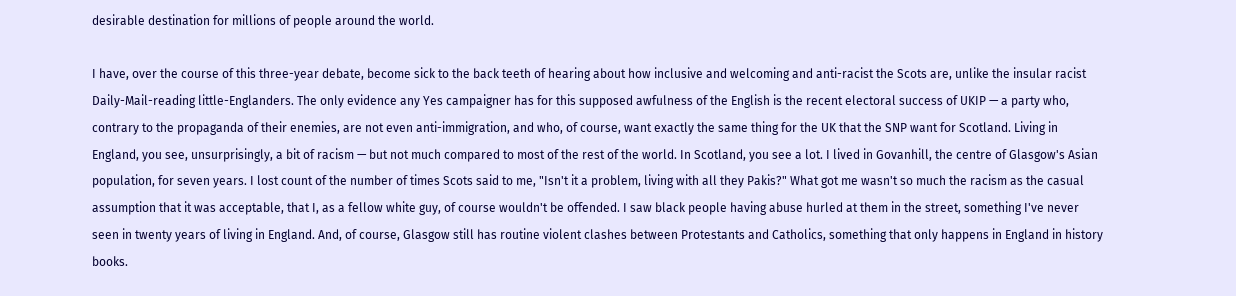desirable destination for millions of people around the world.

I have, over the course of this three-year debate, become sick to the back teeth of hearing about how inclusive and welcoming and anti-racist the Scots are, unlike the insular racist Daily-Mail-reading little-Englanders. The only evidence any Yes campaigner has for this supposed awfulness of the English is the recent electoral success of UKIP — a party who, contrary to the propaganda of their enemies, are not even anti-immigration, and who, of course, want exactly the same thing for the UK that the SNP want for Scotland. Living in England, you see, unsurprisingly, a bit of racism — but not much compared to most of the rest of the world. In Scotland, you see a lot. I lived in Govanhill, the centre of Glasgow's Asian population, for seven years. I lost count of the number of times Scots said to me, "Isn't it a problem, living with all they Pakis?" What got me wasn't so much the racism as the casual assumption that it was acceptable, that I, as a fellow white guy, of course wouldn't be offended. I saw black people having abuse hurled at them in the street, something I've never seen in twenty years of living in England. And, of course, Glasgow still has routine violent clashes between Protestants and Catholics, something that only happens in England in history books.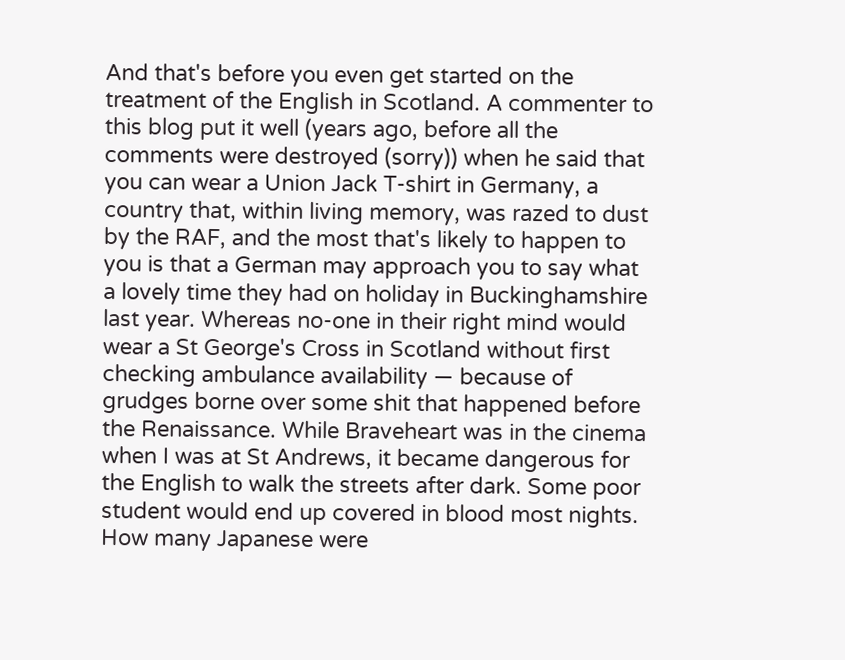And that's before you even get started on the treatment of the English in Scotland. A commenter to this blog put it well (years ago, before all the comments were destroyed (sorry)) when he said that you can wear a Union Jack T-shirt in Germany, a country that, within living memory, was razed to dust by the RAF, and the most that's likely to happen to you is that a German may approach you to say what a lovely time they had on holiday in Buckinghamshire last year. Whereas no-one in their right mind would wear a St George's Cross in Scotland without first checking ambulance availability — because of grudges borne over some shit that happened before the Renaissance. While Braveheart was in the cinema when I was at St Andrews, it became dangerous for the English to walk the streets after dark. Some poor student would end up covered in blood most nights. How many Japanese were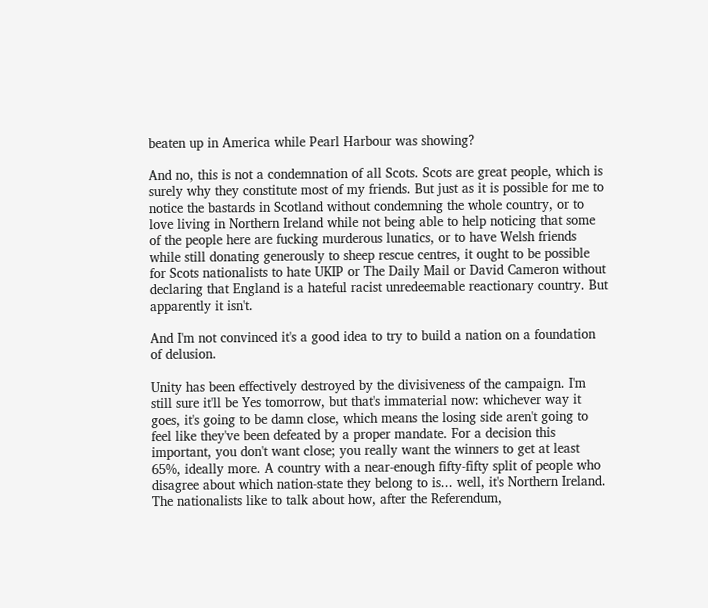beaten up in America while Pearl Harbour was showing?

And no, this is not a condemnation of all Scots. Scots are great people, which is surely why they constitute most of my friends. But just as it is possible for me to notice the bastards in Scotland without condemning the whole country, or to love living in Northern Ireland while not being able to help noticing that some of the people here are fucking murderous lunatics, or to have Welsh friends while still donating generously to sheep rescue centres, it ought to be possible for Scots nationalists to hate UKIP or The Daily Mail or David Cameron without declaring that England is a hateful racist unredeemable reactionary country. But apparently it isn't.

And I'm not convinced it's a good idea to try to build a nation on a foundation of delusion.

Unity has been effectively destroyed by the divisiveness of the campaign. I'm still sure it'll be Yes tomorrow, but that's immaterial now: whichever way it goes, it's going to be damn close, which means the losing side aren't going to feel like they've been defeated by a proper mandate. For a decision this important, you don't want close; you really want the winners to get at least 65%, ideally more. A country with a near-enough fifty-fifty split of people who disagree about which nation-state they belong to is... well, it's Northern Ireland. The nationalists like to talk about how, after the Referendum,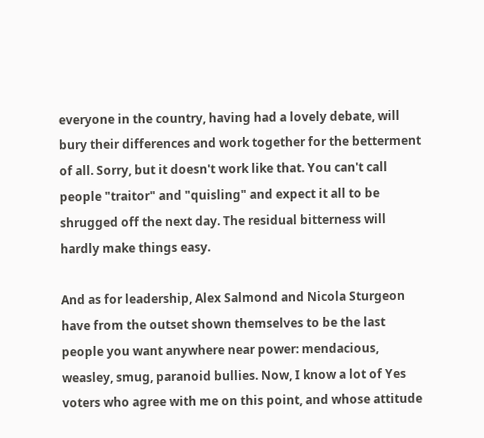everyone in the country, having had a lovely debate, will bury their differences and work together for the betterment of all. Sorry, but it doesn't work like that. You can't call people "traitor" and "quisling" and expect it all to be shrugged off the next day. The residual bitterness will hardly make things easy.

And as for leadership, Alex Salmond and Nicola Sturgeon have from the outset shown themselves to be the last people you want anywhere near power: mendacious, weasley, smug, paranoid bullies. Now, I know a lot of Yes voters who agree with me on this point, and whose attitude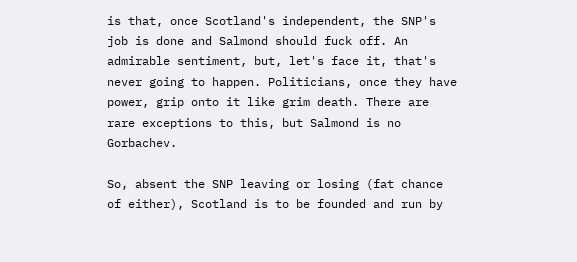is that, once Scotland's independent, the SNP's job is done and Salmond should fuck off. An admirable sentiment, but, let's face it, that's never going to happen. Politicians, once they have power, grip onto it like grim death. There are rare exceptions to this, but Salmond is no Gorbachev.

So, absent the SNP leaving or losing (fat chance of either), Scotland is to be founded and run by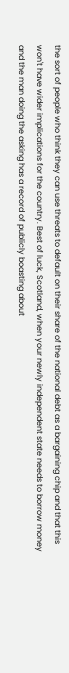the sort of people who think they can use threats to default on their share of the national debt as a bargaining chip and that this won't have wider implications for the country. Best of luck, Scotland, when your newly independent state needs to borrow money and the man doing the asking has a record of publicly boasting about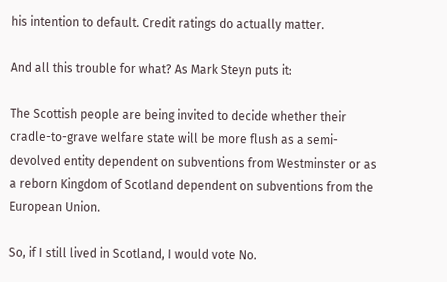his intention to default. Credit ratings do actually matter.

And all this trouble for what? As Mark Steyn puts it:

The Scottish people are being invited to decide whether their cradle-to-grave welfare state will be more flush as a semi-devolved entity dependent on subventions from Westminster or as a reborn Kingdom of Scotland dependent on subventions from the European Union.

So, if I still lived in Scotland, I would vote No.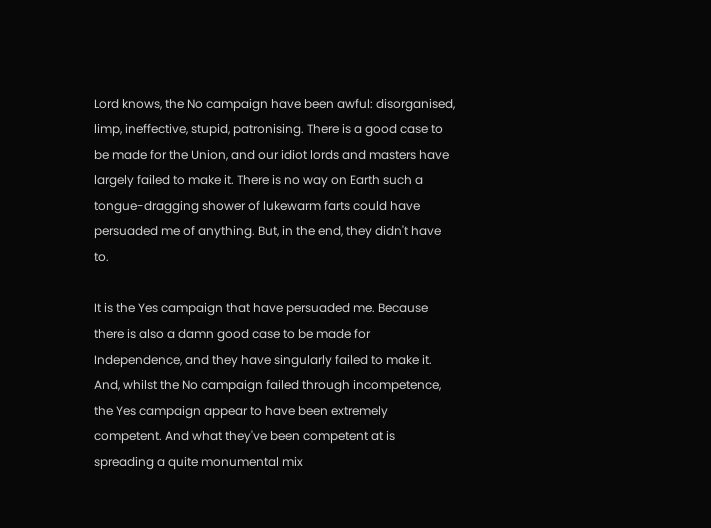Lord knows, the No campaign have been awful: disorganised, limp, ineffective, stupid, patronising. There is a good case to be made for the Union, and our idiot lords and masters have largely failed to make it. There is no way on Earth such a tongue-dragging shower of lukewarm farts could have persuaded me of anything. But, in the end, they didn't have to.

It is the Yes campaign that have persuaded me. Because there is also a damn good case to be made for Independence, and they have singularly failed to make it. And, whilst the No campaign failed through incompetence, the Yes campaign appear to have been extremely competent. And what they've been competent at is spreading a quite monumental mix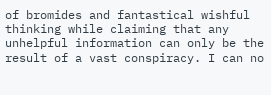of bromides and fantastical wishful thinking while claiming that any unhelpful information can only be the result of a vast conspiracy. I can no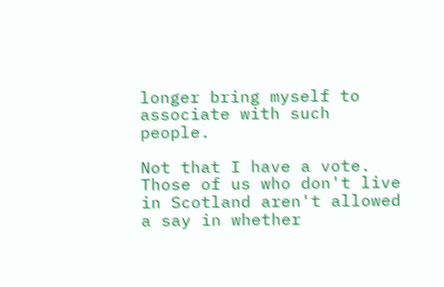longer bring myself to associate with such people.

Not that I have a vote. Those of us who don't live in Scotland aren't allowed a say in whether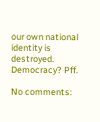our own national identity is destroyed. Democracy? Pff.

No comments: